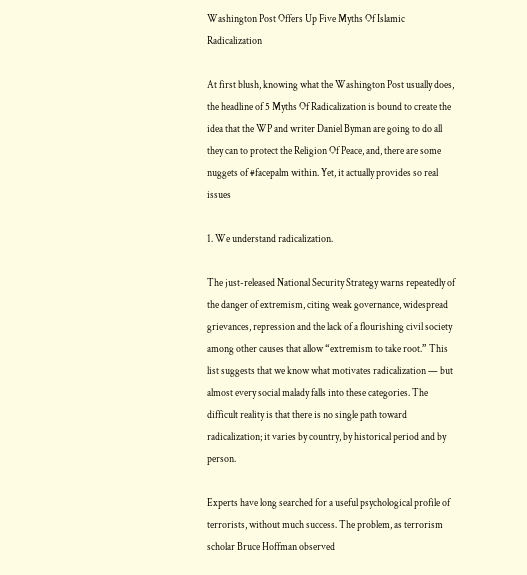Washington Post Offers Up Five Myths Of Islamic Radicalization

At first blush, knowing what the Washington Post usually does, the headline of 5 Myths Of Radicalization is bound to create the idea that the WP and writer Daniel Byman are going to do all they can to protect the Religion Of Peace, and, there are some nuggets of #facepalm within. Yet, it actually provides so real issues

1. We understand radicalization.

The just-released National Security Strategy warns repeatedly of the danger of extremism, citing weak governance, widespread grievances, repression and the lack of a flourishing civil society among other causes that allow “extremism to take root.” This list suggests that we know what motivates radicalization — but almost every social malady falls into these categories. The difficult reality is that there is no single path toward radicalization; it varies by country, by historical period and by person.

Experts have long searched for a useful psychological profile of terrorists, without much success. The problem, as terrorism scholar Bruce Hoffman observed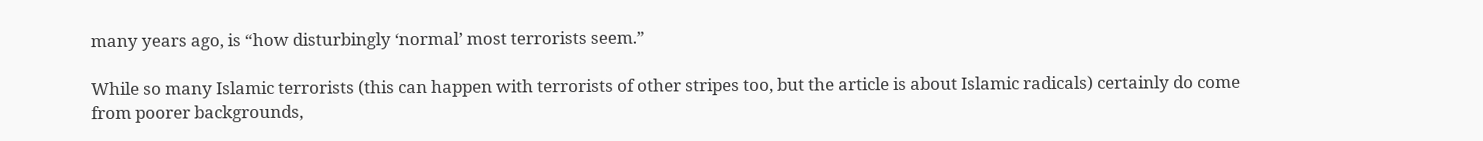many years ago, is “how disturbingly ‘normal’ most terrorists seem.”

While so many Islamic terrorists (this can happen with terrorists of other stripes too, but the article is about Islamic radicals) certainly do come from poorer backgrounds,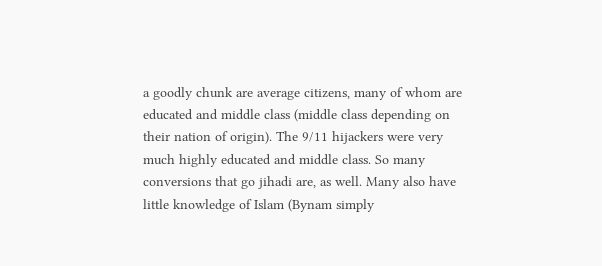a goodly chunk are average citizens, many of whom are educated and middle class (middle class depending on their nation of origin). The 9/11 hijackers were very much highly educated and middle class. So many conversions that go jihadi are, as well. Many also have little knowledge of Islam (Bynam simply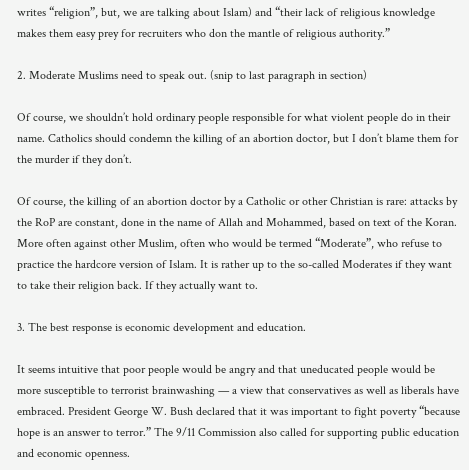writes “religion”, but, we are talking about Islam) and “their lack of religious knowledge makes them easy prey for recruiters who don the mantle of religious authority.”

2. Moderate Muslims need to speak out. (snip to last paragraph in section)

Of course, we shouldn’t hold ordinary people responsible for what violent people do in their name. Catholics should condemn the killing of an abortion doctor, but I don’t blame them for the murder if they don’t.

Of course, the killing of an abortion doctor by a Catholic or other Christian is rare: attacks by the RoP are constant, done in the name of Allah and Mohammed, based on text of the Koran. More often against other Muslim, often who would be termed “Moderate”, who refuse to practice the hardcore version of Islam. It is rather up to the so-called Moderates if they want to take their religion back. If they actually want to.

3. The best response is economic development and education.

It seems intuitive that poor people would be angry and that uneducated people would be more susceptible to terrorist brainwashing — a view that conservatives as well as liberals have embraced. President George W. Bush declared that it was important to fight poverty “because hope is an answer to terror.” The 9/11 Commission also called for supporting public education and economic openness.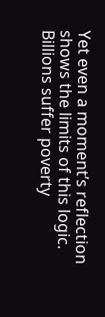Yet even a moment’s reflection shows the limits of this logic. Billions suffer poverty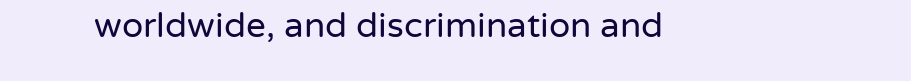worldwide, and discrimination and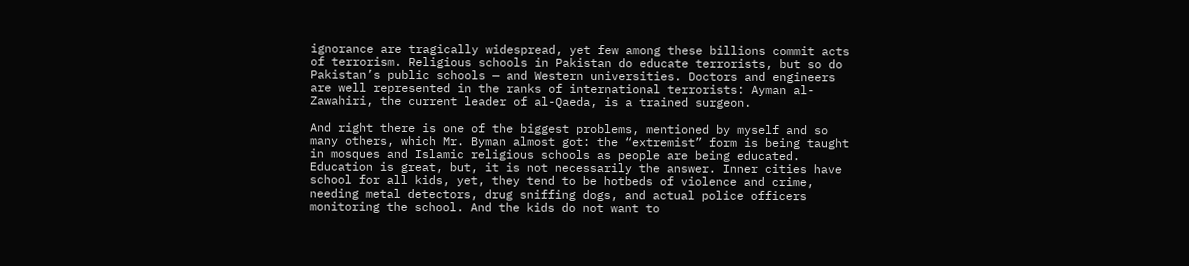ignorance are tragically widespread, yet few among these billions commit acts of terrorism. Religious schools in Pakistan do educate terrorists, but so do Pakistan’s public schools — and Western universities. Doctors and engineers are well represented in the ranks of international terrorists: Ayman al-Zawahiri, the current leader of al-Qaeda, is a trained surgeon.

And right there is one of the biggest problems, mentioned by myself and so many others, which Mr. Byman almost got: the “extremist” form is being taught in mosques and Islamic religious schools as people are being educated. Education is great, but, it is not necessarily the answer. Inner cities have school for all kids, yet, they tend to be hotbeds of violence and crime, needing metal detectors, drug sniffing dogs, and actual police officers monitoring the school. And the kids do not want to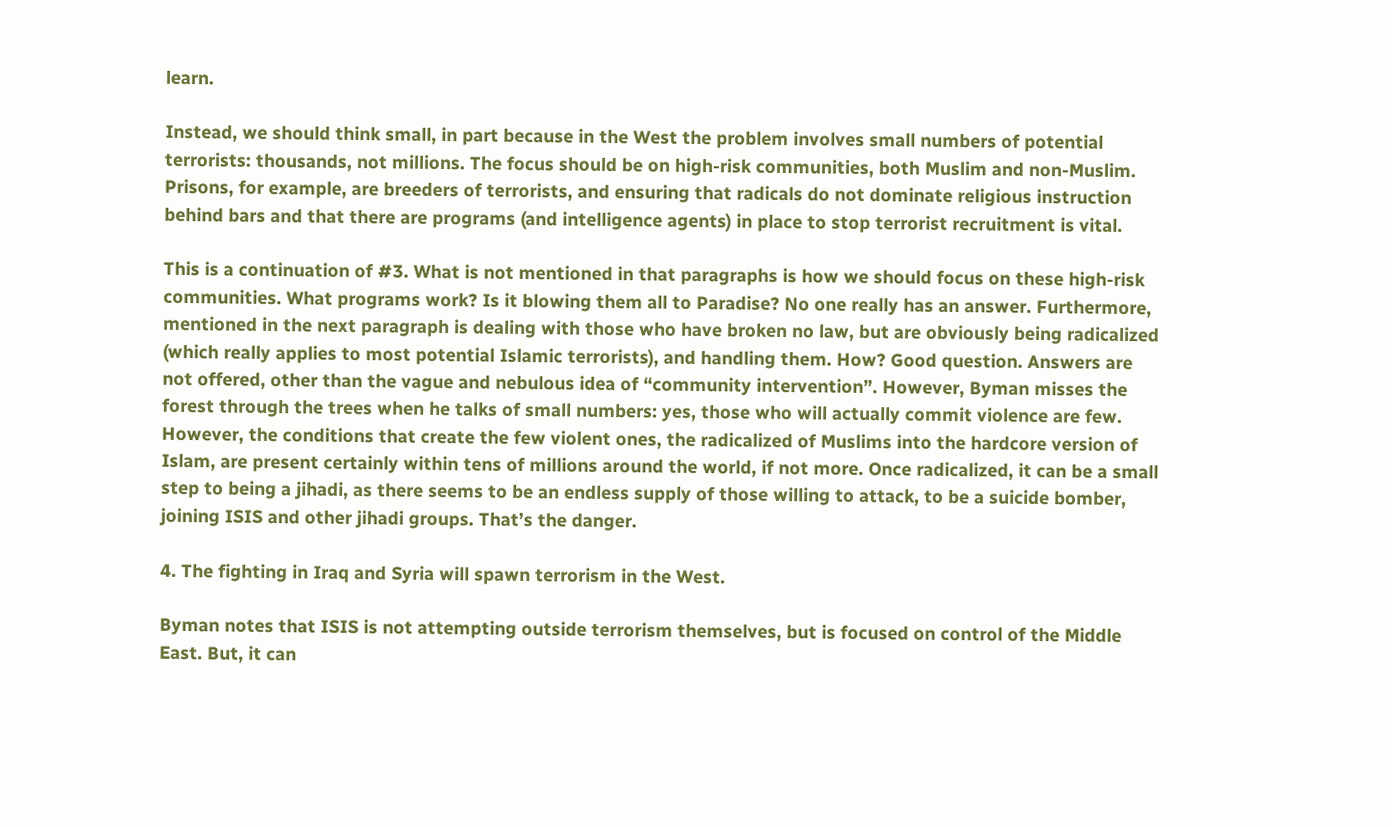learn.

Instead, we should think small, in part because in the West the problem involves small numbers of potential terrorists: thousands, not millions. The focus should be on high-risk communities, both Muslim and non-Muslim. Prisons, for example, are breeders of terrorists, and ensuring that radicals do not dominate religious instruction behind bars and that there are programs (and intelligence agents) in place to stop terrorist recruitment is vital.

This is a continuation of #3. What is not mentioned in that paragraphs is how we should focus on these high-risk communities. What programs work? Is it blowing them all to Paradise? No one really has an answer. Furthermore, mentioned in the next paragraph is dealing with those who have broken no law, but are obviously being radicalized (which really applies to most potential Islamic terrorists), and handling them. How? Good question. Answers are not offered, other than the vague and nebulous idea of “community intervention”. However, Byman misses the forest through the trees when he talks of small numbers: yes, those who will actually commit violence are few. However, the conditions that create the few violent ones, the radicalized of Muslims into the hardcore version of Islam, are present certainly within tens of millions around the world, if not more. Once radicalized, it can be a small step to being a jihadi, as there seems to be an endless supply of those willing to attack, to be a suicide bomber, joining ISIS and other jihadi groups. That’s the danger.

4. The fighting in Iraq and Syria will spawn terrorism in the West.

Byman notes that ISIS is not attempting outside terrorism themselves, but is focused on control of the Middle East. But, it can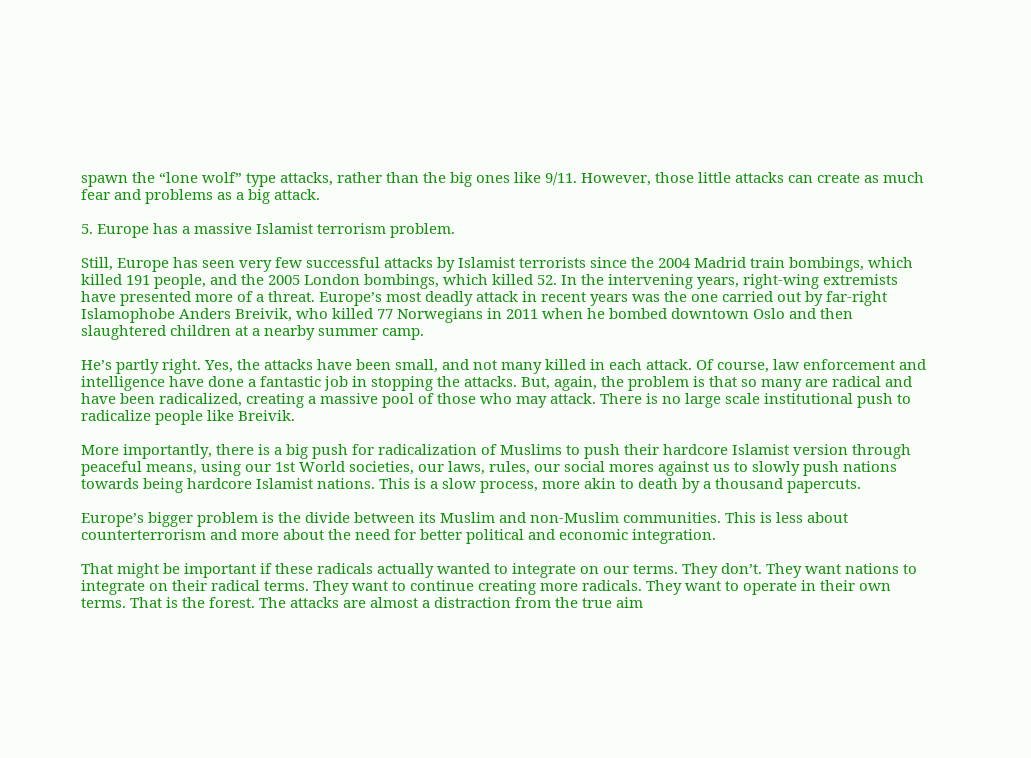spawn the “lone wolf” type attacks, rather than the big ones like 9/11. However, those little attacks can create as much fear and problems as a big attack.

5. Europe has a massive Islamist terrorism problem.

Still, Europe has seen very few successful attacks by Islamist terrorists since the 2004 Madrid train bombings, which killed 191 people, and the 2005 London bombings, which killed 52. In the intervening years, right-wing extremists have presented more of a threat. Europe’s most deadly attack in recent years was the one carried out by far-right Islamophobe Anders Breivik, who killed 77 Norwegians in 2011 when he bombed downtown Oslo and then slaughtered children at a nearby summer camp.

He’s partly right. Yes, the attacks have been small, and not many killed in each attack. Of course, law enforcement and intelligence have done a fantastic job in stopping the attacks. But, again, the problem is that so many are radical and have been radicalized, creating a massive pool of those who may attack. There is no large scale institutional push to radicalize people like Breivik.

More importantly, there is a big push for radicalization of Muslims to push their hardcore Islamist version through peaceful means, using our 1st World societies, our laws, rules, our social mores against us to slowly push nations towards being hardcore Islamist nations. This is a slow process, more akin to death by a thousand papercuts.

Europe’s bigger problem is the divide between its Muslim and non-Muslim communities. This is less about counterterrorism and more about the need for better political and economic integration.

That might be important if these radicals actually wanted to integrate on our terms. They don’t. They want nations to integrate on their radical terms. They want to continue creating more radicals. They want to operate in their own terms. That is the forest. The attacks are almost a distraction from the true aim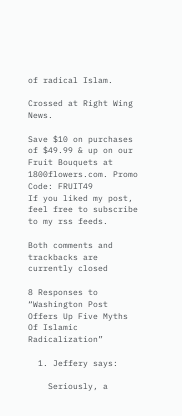of radical Islam.

Crossed at Right Wing News.

Save $10 on purchases of $49.99 & up on our Fruit Bouquets at 1800flowers.com. Promo Code: FRUIT49
If you liked my post, feel free to subscribe to my rss feeds.

Both comments and trackbacks are currently closed

8 Responses to “Washington Post Offers Up Five Myths Of Islamic Radicalization”

  1. Jeffery says:

    Seriously, a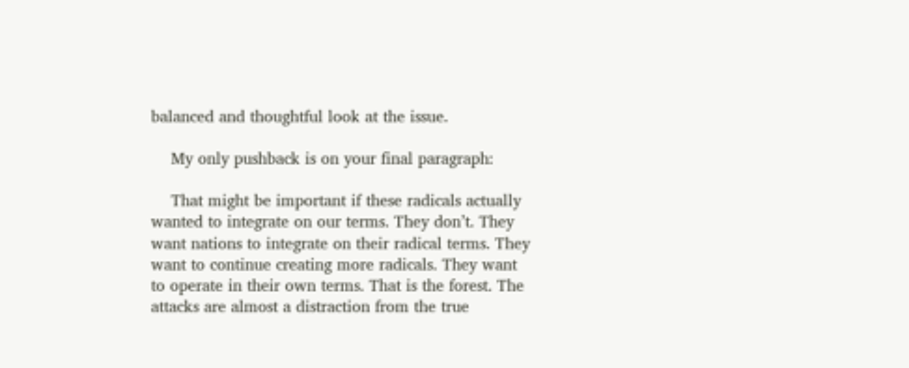balanced and thoughtful look at the issue.

    My only pushback is on your final paragraph:

    That might be important if these radicals actually wanted to integrate on our terms. They don’t. They want nations to integrate on their radical terms. They want to continue creating more radicals. They want to operate in their own terms. That is the forest. The attacks are almost a distraction from the true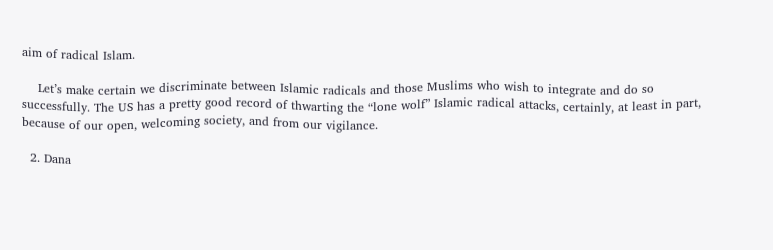aim of radical Islam.

    Let’s make certain we discriminate between Islamic radicals and those Muslims who wish to integrate and do so successfully. The US has a pretty good record of thwarting the “lone wolf” Islamic radical attacks, certainly, at least in part, because of our open, welcoming society, and from our vigilance.

  2. Dana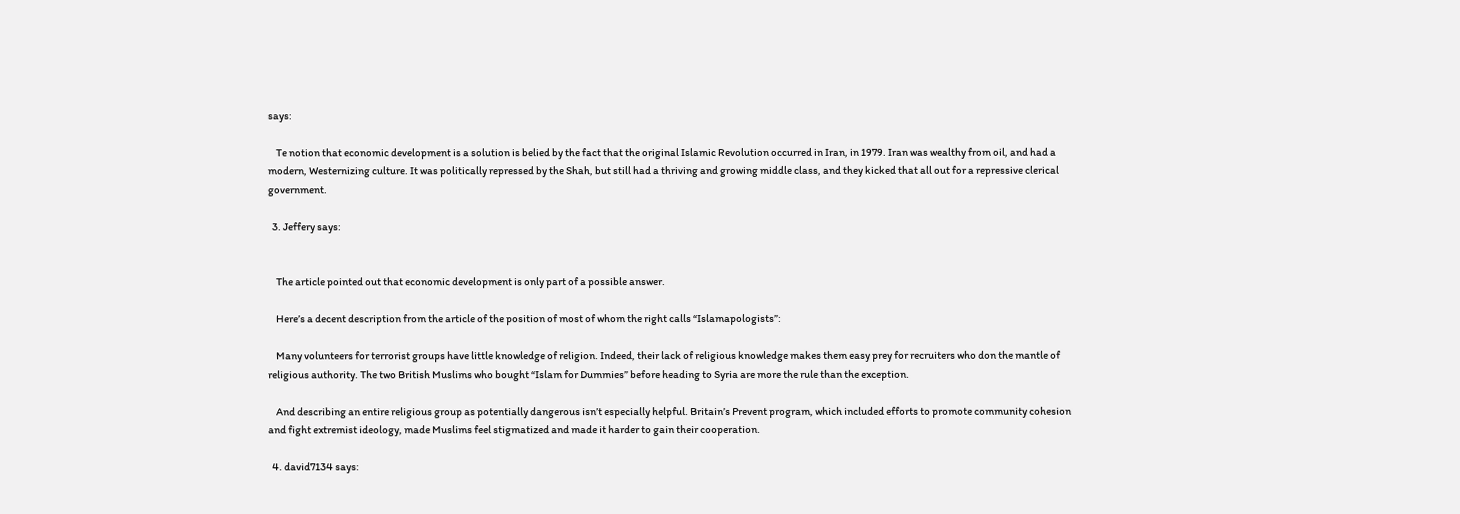says:

    Te notion that economic development is a solution is belied by the fact that the original Islamic Revolution occurred in Iran, in 1979. Iran was wealthy from oil, and had a modern, Westernizing culture. It was politically repressed by the Shah, but still had a thriving and growing middle class, and they kicked that all out for a repressive clerical government.

  3. Jeffery says:


    The article pointed out that economic development is only part of a possible answer.

    Here’s a decent description from the article of the position of most of whom the right calls “Islamapologists”:

    Many volunteers for terrorist groups have little knowledge of religion. Indeed, their lack of religious knowledge makes them easy prey for recruiters who don the mantle of religious authority. The two British Muslims who bought “Islam for Dummies” before heading to Syria are more the rule than the exception.

    And describing an entire religious group as potentially dangerous isn’t especially helpful. Britain’s Prevent program, which included efforts to promote community cohesion and fight extremist ideology, made Muslims feel stigmatized and made it harder to gain their cooperation.

  4. david7134 says: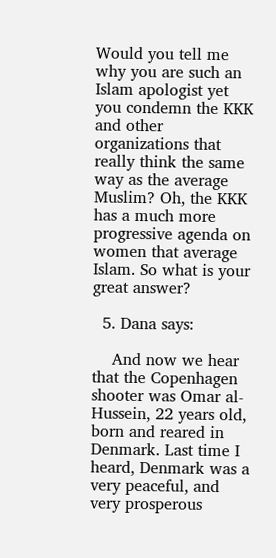Would you tell me why you are such an Islam apologist yet you condemn the KKK and other organizations that really think the same way as the average Muslim? Oh, the KKK has a much more progressive agenda on women that average Islam. So what is your great answer?

  5. Dana says:

    And now we hear that the Copenhagen shooter was Omar al-Hussein, 22 years old, born and reared in Denmark. Last time I heard, Denmark was a very peaceful, and very prosperous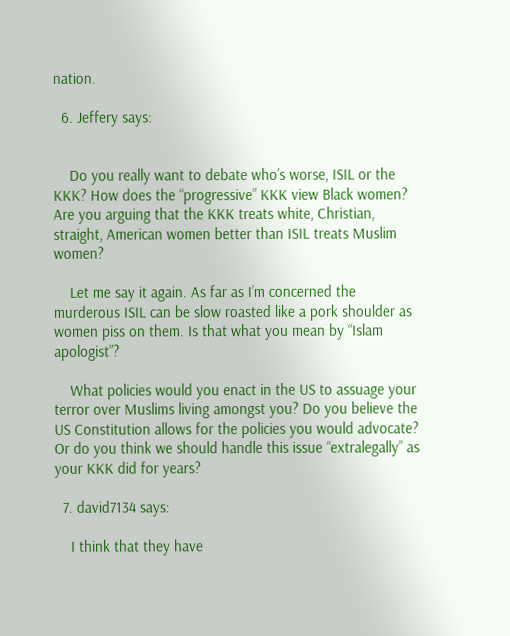nation.

  6. Jeffery says:


    Do you really want to debate who’s worse, ISIL or the KKK? How does the “progressive” KKK view Black women? Are you arguing that the KKK treats white, Christian, straight, American women better than ISIL treats Muslim women?

    Let me say it again. As far as I’m concerned the murderous ISIL can be slow roasted like a pork shoulder as women piss on them. Is that what you mean by “Islam apologist”?

    What policies would you enact in the US to assuage your terror over Muslims living amongst you? Do you believe the US Constitution allows for the policies you would advocate? Or do you think we should handle this issue “extralegally” as your KKK did for years?

  7. david7134 says:

    I think that they have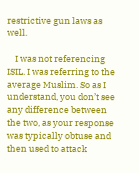restrictive gun laws as well.

    I was not referencing ISIL. I was referring to the average Muslim. So as I understand, you don’t see any difference between the two, as your response was typically obtuse and then used to attack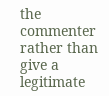the commenter rather than give a legitimate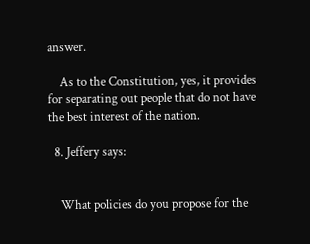answer.

    As to the Constitution, yes, it provides for separating out people that do not have the best interest of the nation.

  8. Jeffery says:


    What policies do you propose for the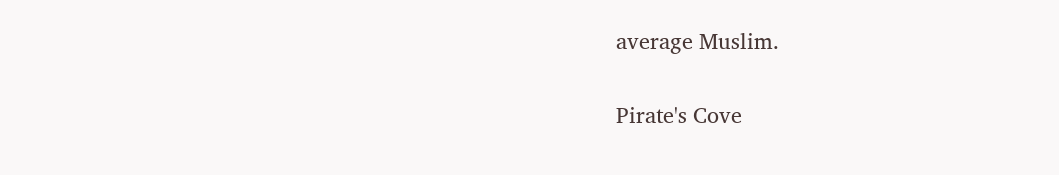average Muslim.

Pirate's Cove